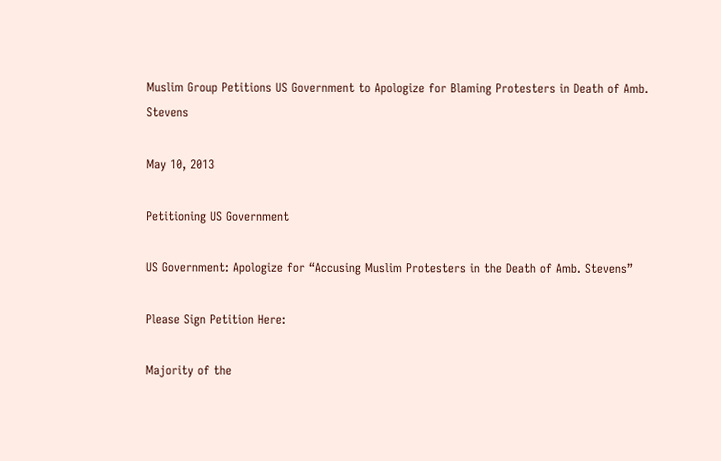Muslim Group Petitions US Government to Apologize for Blaming Protesters in Death of Amb. Stevens

May 10, 2013

Petitioning US Government

US Government: Apologize for “Accusing Muslim Protesters in the Death of Amb. Stevens”

Please Sign Petition Here:

Majority of the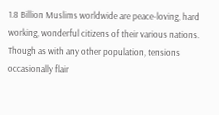1.8 Billion Muslims worldwide are peace-loving, hard working, wonderful citizens of their various nations. Though as with any other population, tensions occasionally flair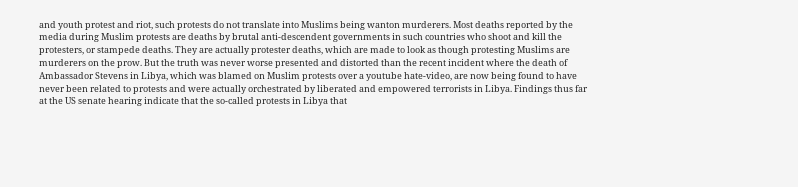and youth protest and riot, such protests do not translate into Muslims being wanton murderers. Most deaths reported by the media during Muslim protests are deaths by brutal anti-descendent governments in such countries who shoot and kill the protesters, or stampede deaths. They are actually protester deaths, which are made to look as though protesting Muslims are murderers on the prow. But the truth was never worse presented and distorted than the recent incident where the death of Ambassador Stevens in Libya, which was blamed on Muslim protests over a youtube hate-video, are now being found to have never been related to protests and were actually orchestrated by liberated and empowered terrorists in Libya. Findings thus far at the US senate hearing indicate that the so-called protests in Libya that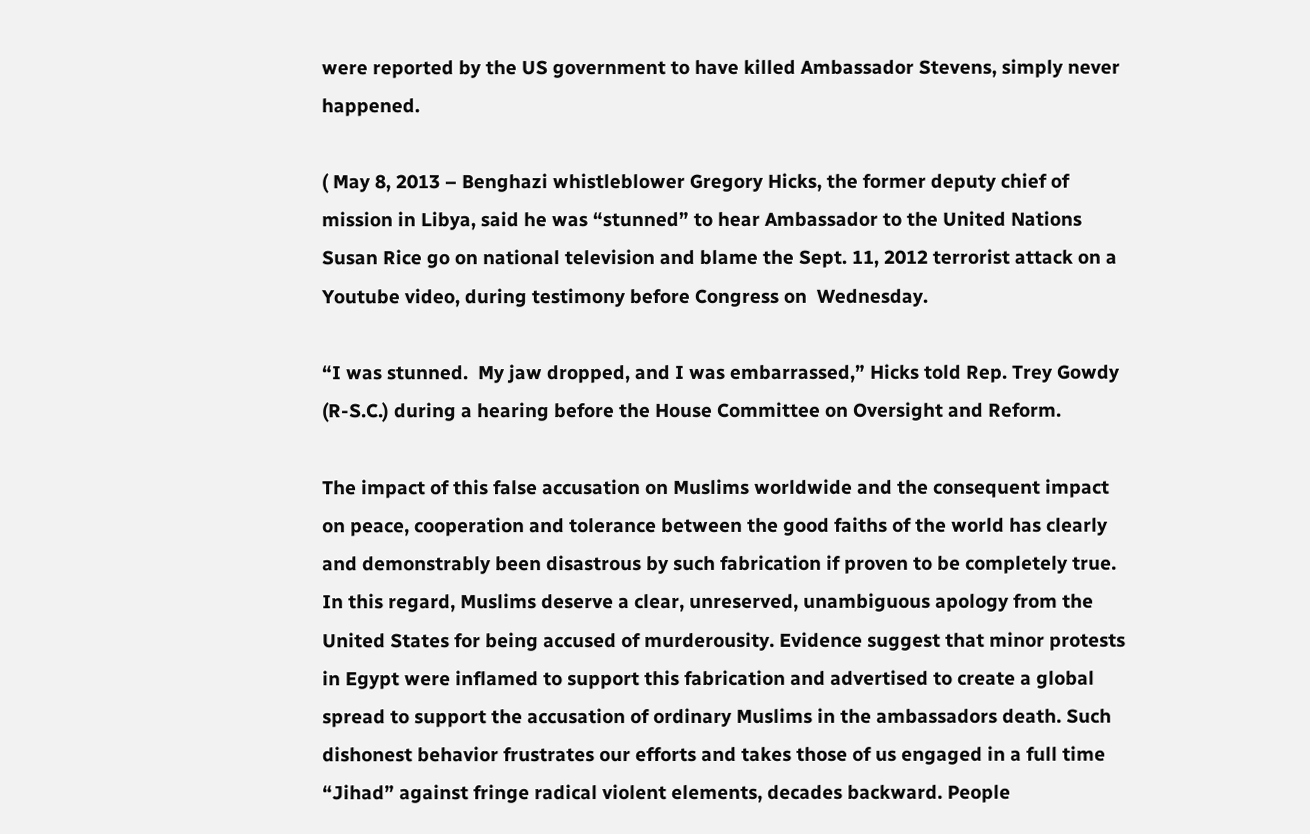were reported by the US government to have killed Ambassador Stevens, simply never happened.

( May 8, 2013 – Benghazi whistleblower Gregory Hicks, the former deputy chief of mission in Libya, said he was “stunned” to hear Ambassador to the United Nations Susan Rice go on national television and blame the Sept. 11, 2012 terrorist attack on a Youtube video, during testimony before Congress on  Wednesday.

“I was stunned.  My jaw dropped, and I was embarrassed,” Hicks told Rep. Trey Gowdy (R-S.C.) during a hearing before the House Committee on Oversight and Reform.

The impact of this false accusation on Muslims worldwide and the consequent impact on peace, cooperation and tolerance between the good faiths of the world has clearly and demonstrably been disastrous by such fabrication if proven to be completely true. In this regard, Muslims deserve a clear, unreserved, unambiguous apology from the United States for being accused of murderousity. Evidence suggest that minor protests in Egypt were inflamed to support this fabrication and advertised to create a global spread to support the accusation of ordinary Muslims in the ambassadors death. Such dishonest behavior frustrates our efforts and takes those of us engaged in a full time “Jihad” against fringe radical violent elements, decades backward. People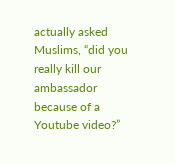actually asked Muslims, “did you really kill our ambassador because of a Youtube video?”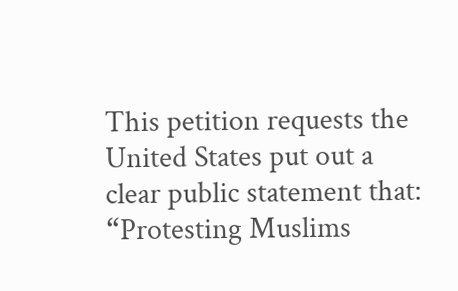This petition requests the United States put out a clear public statement that: “Protesting Muslims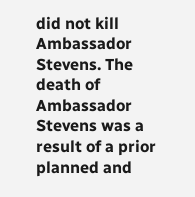did not kill Ambassador Stevens. The death of Ambassador Stevens was a result of a prior planned and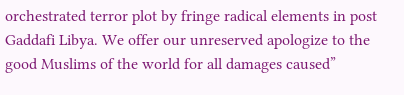orchestrated terror plot by fringe radical elements in post Gaddafi Libya. We offer our unreserved apologize to the good Muslims of the world for all damages caused”